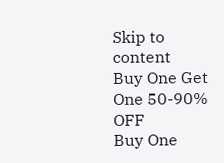Skip to content
Buy One Get One 50-90% OFF
Buy One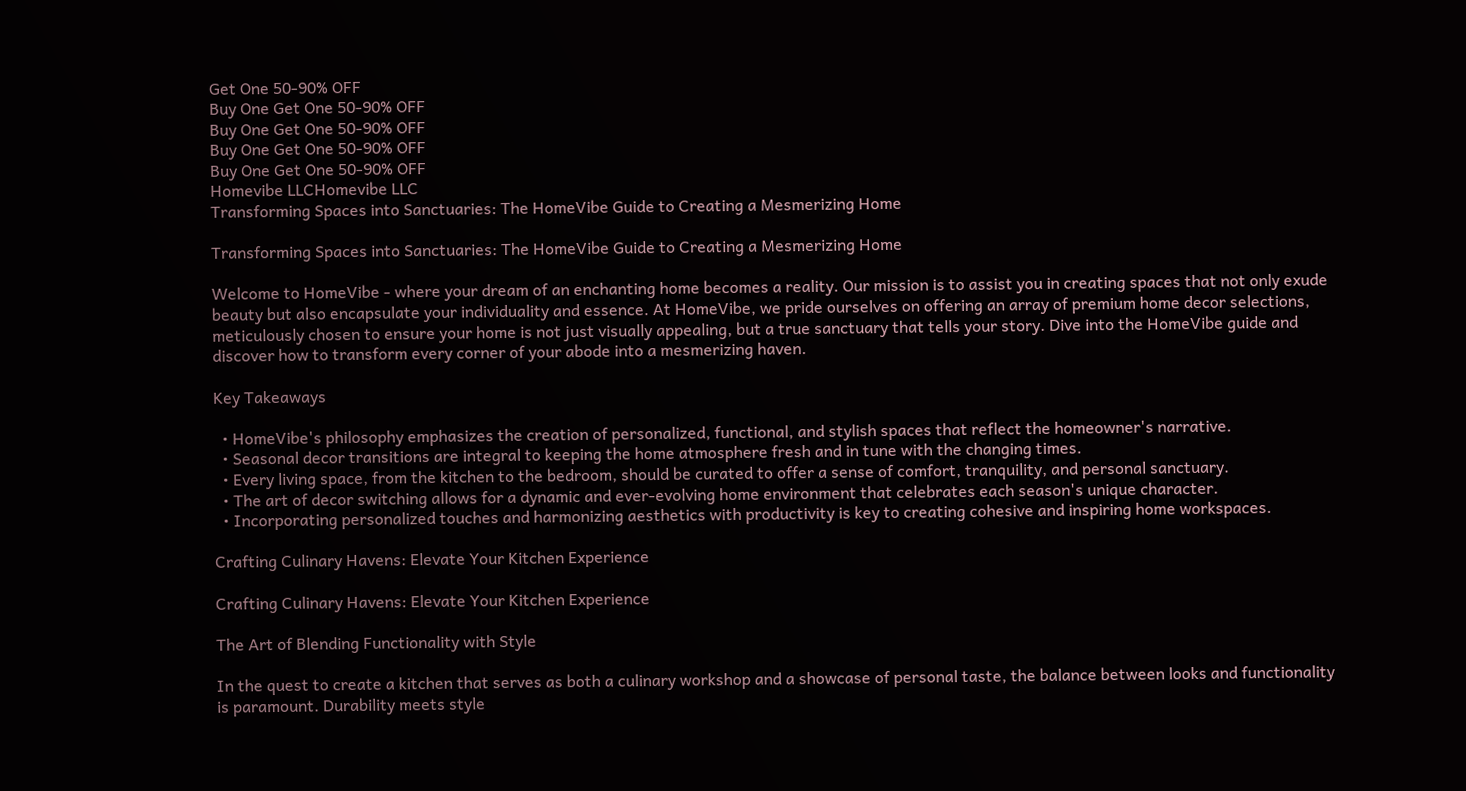Get One 50-90% OFF
Buy One Get One 50-90% OFF
Buy One Get One 50-90% OFF
Buy One Get One 50-90% OFF
Buy One Get One 50-90% OFF
Homevibe LLCHomevibe LLC
Transforming Spaces into Sanctuaries: The HomeVibe Guide to Creating a Mesmerizing Home

Transforming Spaces into Sanctuaries: The HomeVibe Guide to Creating a Mesmerizing Home

Welcome to HomeVibe - where your dream of an enchanting home becomes a reality. Our mission is to assist you in creating spaces that not only exude beauty but also encapsulate your individuality and essence. At HomeVibe, we pride ourselves on offering an array of premium home decor selections, meticulously chosen to ensure your home is not just visually appealing, but a true sanctuary that tells your story. Dive into the HomeVibe guide and discover how to transform every corner of your abode into a mesmerizing haven.

Key Takeaways

  • HomeVibe's philosophy emphasizes the creation of personalized, functional, and stylish spaces that reflect the homeowner's narrative.
  • Seasonal decor transitions are integral to keeping the home atmosphere fresh and in tune with the changing times.
  • Every living space, from the kitchen to the bedroom, should be curated to offer a sense of comfort, tranquility, and personal sanctuary.
  • The art of decor switching allows for a dynamic and ever-evolving home environment that celebrates each season's unique character.
  • Incorporating personalized touches and harmonizing aesthetics with productivity is key to creating cohesive and inspiring home workspaces.

Crafting Culinary Havens: Elevate Your Kitchen Experience

Crafting Culinary Havens: Elevate Your Kitchen Experience

The Art of Blending Functionality with Style

In the quest to create a kitchen that serves as both a culinary workshop and a showcase of personal taste, the balance between looks and functionality is paramount. Durability meets style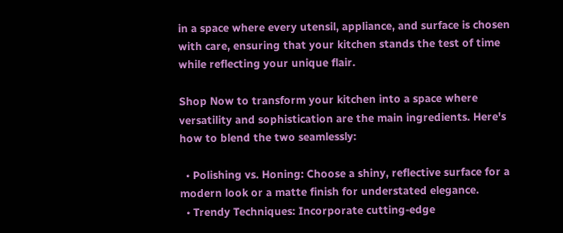in a space where every utensil, appliance, and surface is chosen with care, ensuring that your kitchen stands the test of time while reflecting your unique flair.

Shop Now to transform your kitchen into a space where versatility and sophistication are the main ingredients. Here's how to blend the two seamlessly:

  • Polishing vs. Honing: Choose a shiny, reflective surface for a modern look or a matte finish for understated elegance.
  • Trendy Techniques: Incorporate cutting-edge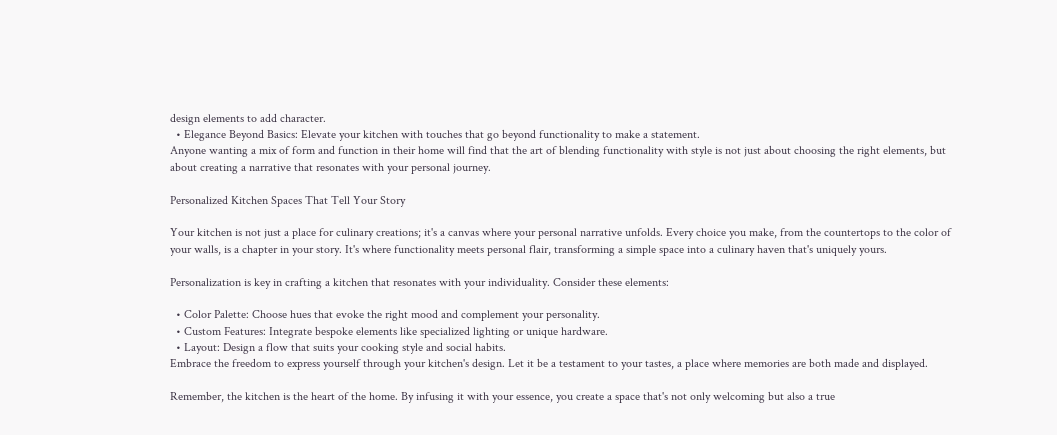design elements to add character.
  • Elegance Beyond Basics: Elevate your kitchen with touches that go beyond functionality to make a statement.
Anyone wanting a mix of form and function in their home will find that the art of blending functionality with style is not just about choosing the right elements, but about creating a narrative that resonates with your personal journey.

Personalized Kitchen Spaces That Tell Your Story

Your kitchen is not just a place for culinary creations; it's a canvas where your personal narrative unfolds. Every choice you make, from the countertops to the color of your walls, is a chapter in your story. It's where functionality meets personal flair, transforming a simple space into a culinary haven that's uniquely yours.

Personalization is key in crafting a kitchen that resonates with your individuality. Consider these elements:

  • Color Palette: Choose hues that evoke the right mood and complement your personality.
  • Custom Features: Integrate bespoke elements like specialized lighting or unique hardware.
  • Layout: Design a flow that suits your cooking style and social habits.
Embrace the freedom to express yourself through your kitchen's design. Let it be a testament to your tastes, a place where memories are both made and displayed.

Remember, the kitchen is the heart of the home. By infusing it with your essence, you create a space that's not only welcoming but also a true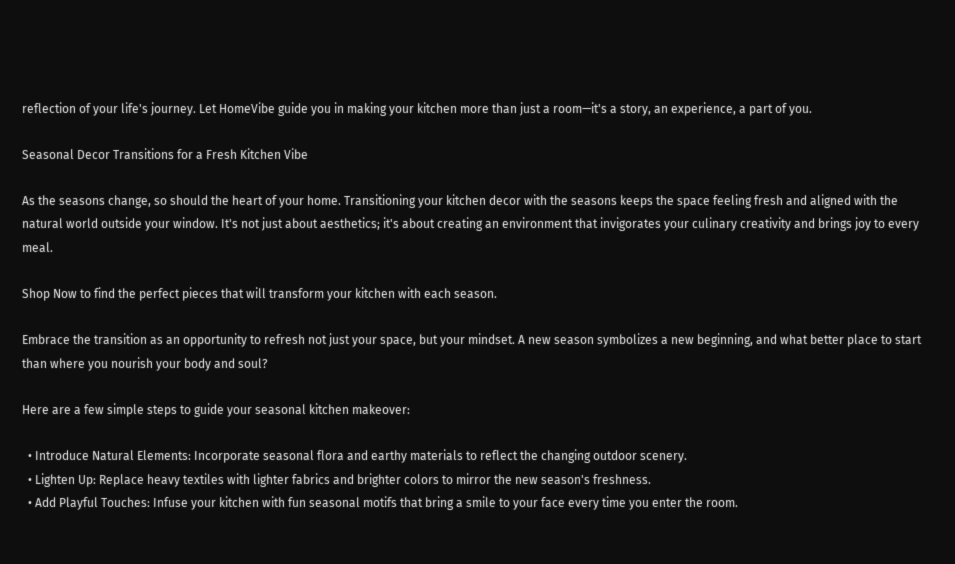reflection of your life's journey. Let HomeVibe guide you in making your kitchen more than just a room—it's a story, an experience, a part of you.

Seasonal Decor Transitions for a Fresh Kitchen Vibe

As the seasons change, so should the heart of your home. Transitioning your kitchen decor with the seasons keeps the space feeling fresh and aligned with the natural world outside your window. It's not just about aesthetics; it's about creating an environment that invigorates your culinary creativity and brings joy to every meal.

Shop Now to find the perfect pieces that will transform your kitchen with each season.

Embrace the transition as an opportunity to refresh not just your space, but your mindset. A new season symbolizes a new beginning, and what better place to start than where you nourish your body and soul?

Here are a few simple steps to guide your seasonal kitchen makeover:

  • Introduce Natural Elements: Incorporate seasonal flora and earthy materials to reflect the changing outdoor scenery.
  • Lighten Up: Replace heavy textiles with lighter fabrics and brighter colors to mirror the new season's freshness.
  • Add Playful Touches: Infuse your kitchen with fun seasonal motifs that bring a smile to your face every time you enter the room.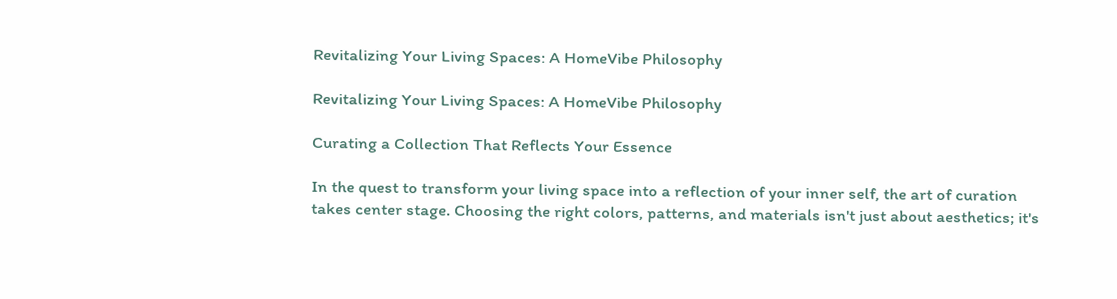Revitalizing Your Living Spaces: A HomeVibe Philosophy

Revitalizing Your Living Spaces: A HomeVibe Philosophy

Curating a Collection That Reflects Your Essence

In the quest to transform your living space into a reflection of your inner self, the art of curation takes center stage. Choosing the right colors, patterns, and materials isn't just about aesthetics; it's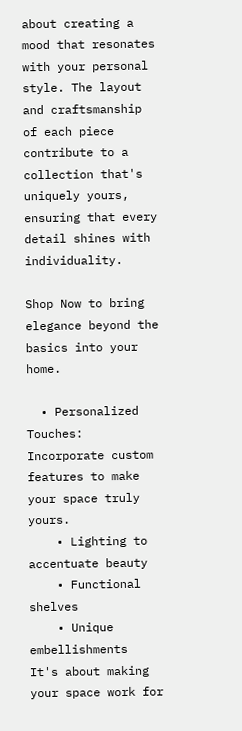about creating a mood that resonates with your personal style. The layout and craftsmanship of each piece contribute to a collection that's uniquely yours, ensuring that every detail shines with individuality.

Shop Now to bring elegance beyond the basics into your home.

  • Personalized Touches: Incorporate custom features to make your space truly yours.
    • Lighting to accentuate beauty
    • Functional shelves
    • Unique embellishments
It's about making your space work for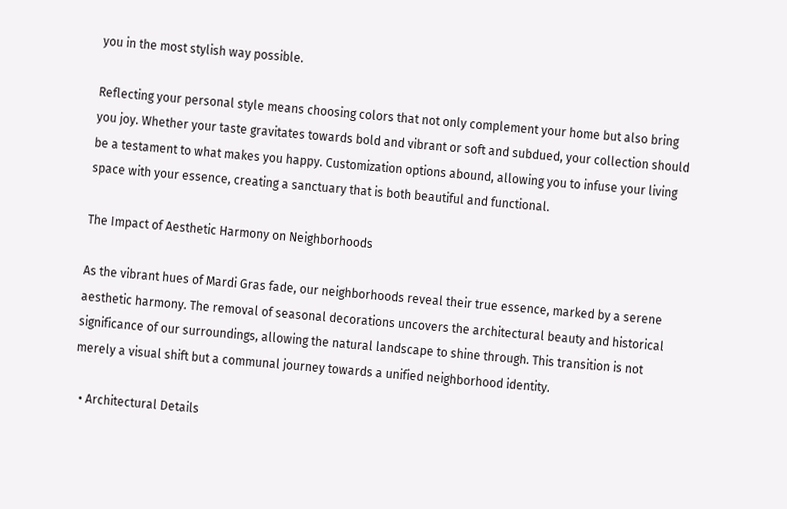you in the most stylish way possible.

Reflecting your personal style means choosing colors that not only complement your home but also bring you joy. Whether your taste gravitates towards bold and vibrant or soft and subdued, your collection should be a testament to what makes you happy. Customization options abound, allowing you to infuse your living space with your essence, creating a sanctuary that is both beautiful and functional.

The Impact of Aesthetic Harmony on Neighborhoods

As the vibrant hues of Mardi Gras fade, our neighborhoods reveal their true essence, marked by a serene aesthetic harmony. The removal of seasonal decorations uncovers the architectural beauty and historical significance of our surroundings, allowing the natural landscape to shine through. This transition is not merely a visual shift but a communal journey towards a unified neighborhood identity.

  • Architectural Details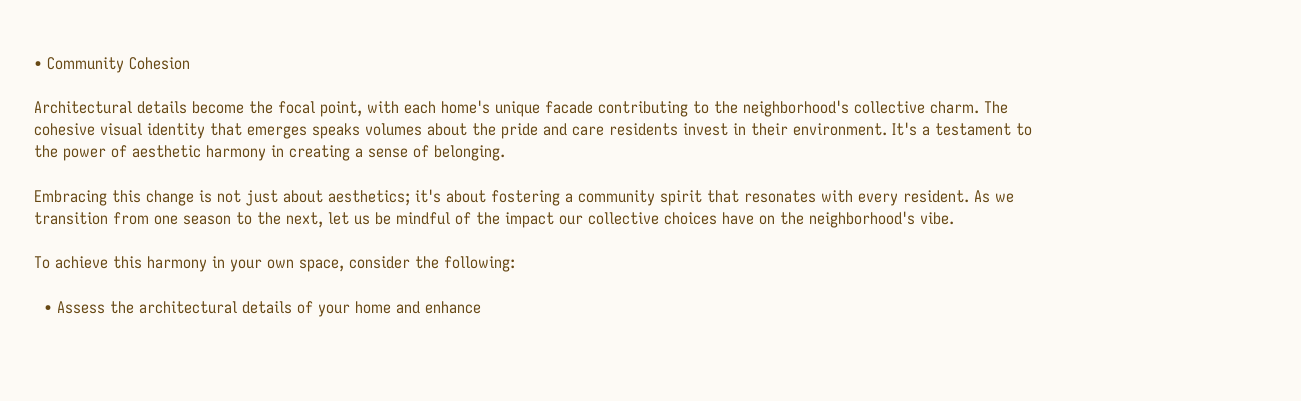• Community Cohesion

Architectural details become the focal point, with each home's unique facade contributing to the neighborhood's collective charm. The cohesive visual identity that emerges speaks volumes about the pride and care residents invest in their environment. It's a testament to the power of aesthetic harmony in creating a sense of belonging.

Embracing this change is not just about aesthetics; it's about fostering a community spirit that resonates with every resident. As we transition from one season to the next, let us be mindful of the impact our collective choices have on the neighborhood's vibe.

To achieve this harmony in your own space, consider the following:

  • Assess the architectural details of your home and enhance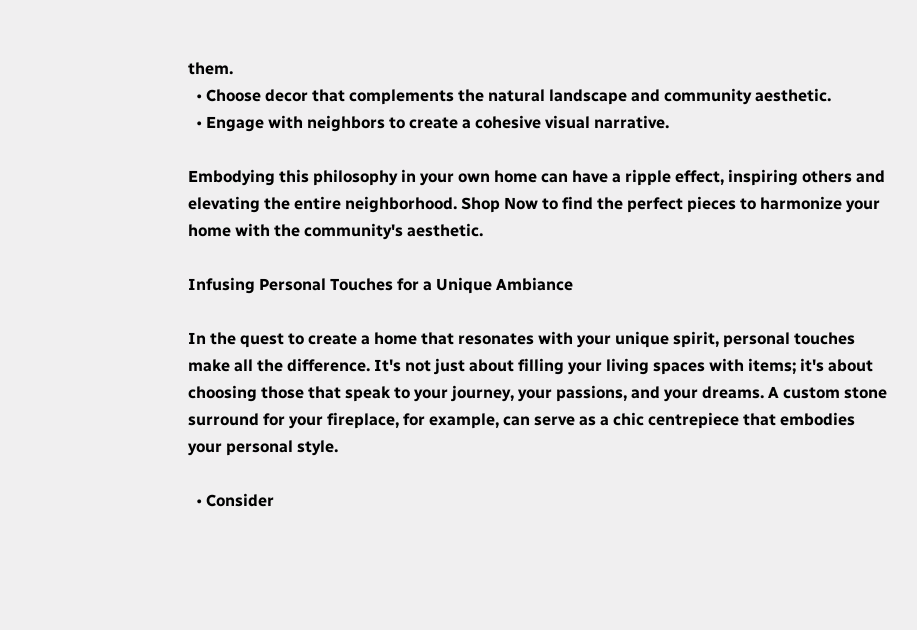them.
  • Choose decor that complements the natural landscape and community aesthetic.
  • Engage with neighbors to create a cohesive visual narrative.

Embodying this philosophy in your own home can have a ripple effect, inspiring others and elevating the entire neighborhood. Shop Now to find the perfect pieces to harmonize your home with the community's aesthetic.

Infusing Personal Touches for a Unique Ambiance

In the quest to create a home that resonates with your unique spirit, personal touches make all the difference. It's not just about filling your living spaces with items; it's about choosing those that speak to your journey, your passions, and your dreams. A custom stone surround for your fireplace, for example, can serve as a chic centrepiece that embodies your personal style.

  • Consider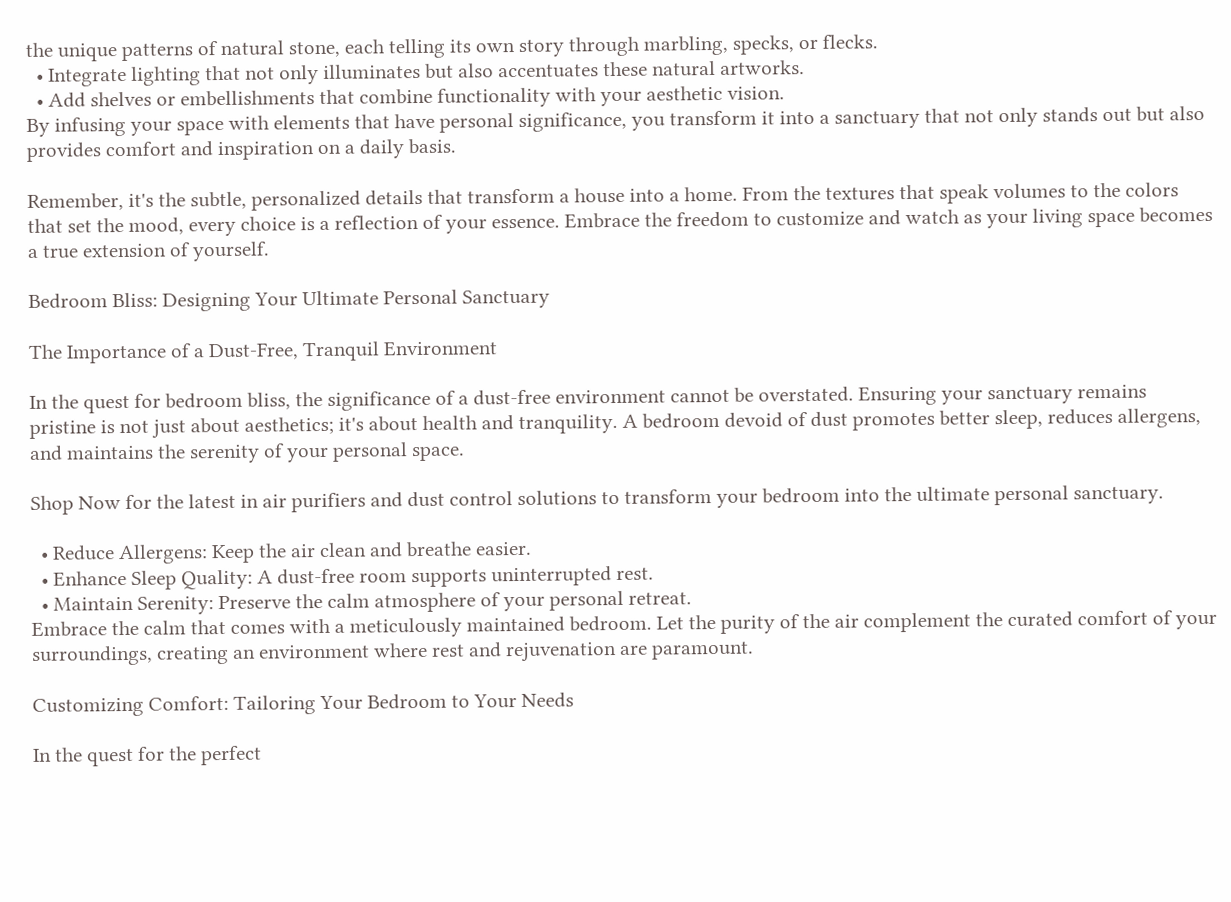the unique patterns of natural stone, each telling its own story through marbling, specks, or flecks.
  • Integrate lighting that not only illuminates but also accentuates these natural artworks.
  • Add shelves or embellishments that combine functionality with your aesthetic vision.
By infusing your space with elements that have personal significance, you transform it into a sanctuary that not only stands out but also provides comfort and inspiration on a daily basis.

Remember, it's the subtle, personalized details that transform a house into a home. From the textures that speak volumes to the colors that set the mood, every choice is a reflection of your essence. Embrace the freedom to customize and watch as your living space becomes a true extension of yourself.

Bedroom Bliss: Designing Your Ultimate Personal Sanctuary

The Importance of a Dust-Free, Tranquil Environment

In the quest for bedroom bliss, the significance of a dust-free environment cannot be overstated. Ensuring your sanctuary remains pristine is not just about aesthetics; it's about health and tranquility. A bedroom devoid of dust promotes better sleep, reduces allergens, and maintains the serenity of your personal space.

Shop Now for the latest in air purifiers and dust control solutions to transform your bedroom into the ultimate personal sanctuary.

  • Reduce Allergens: Keep the air clean and breathe easier.
  • Enhance Sleep Quality: A dust-free room supports uninterrupted rest.
  • Maintain Serenity: Preserve the calm atmosphere of your personal retreat.
Embrace the calm that comes with a meticulously maintained bedroom. Let the purity of the air complement the curated comfort of your surroundings, creating an environment where rest and rejuvenation are paramount.

Customizing Comfort: Tailoring Your Bedroom to Your Needs

In the quest for the perfect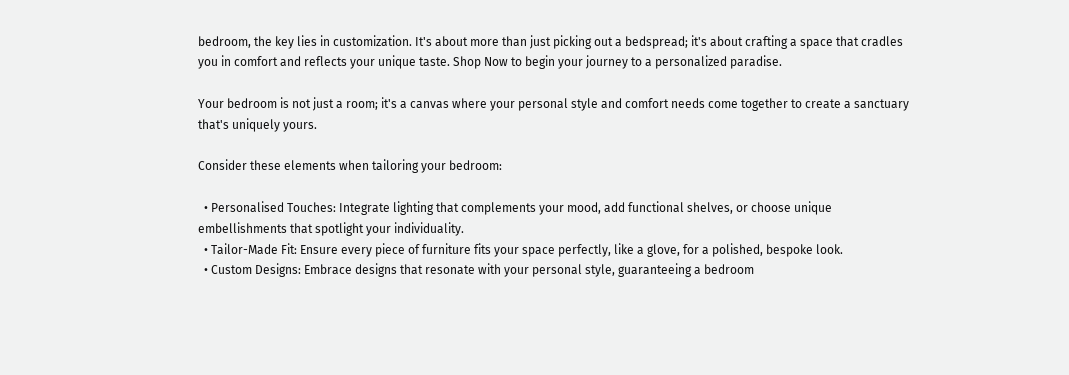bedroom, the key lies in customization. It's about more than just picking out a bedspread; it's about crafting a space that cradles you in comfort and reflects your unique taste. Shop Now to begin your journey to a personalized paradise.

Your bedroom is not just a room; it's a canvas where your personal style and comfort needs come together to create a sanctuary that's uniquely yours.

Consider these elements when tailoring your bedroom:

  • Personalised Touches: Integrate lighting that complements your mood, add functional shelves, or choose unique embellishments that spotlight your individuality.
  • Tailor-Made Fit: Ensure every piece of furniture fits your space perfectly, like a glove, for a polished, bespoke look.
  • Custom Designs: Embrace designs that resonate with your personal style, guaranteeing a bedroom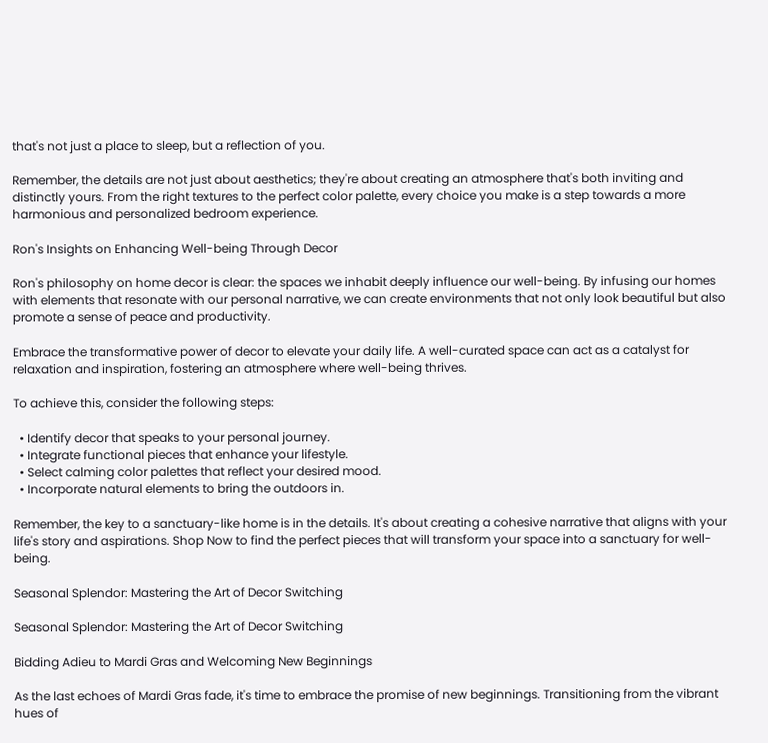that's not just a place to sleep, but a reflection of you.

Remember, the details are not just about aesthetics; they're about creating an atmosphere that's both inviting and distinctly yours. From the right textures to the perfect color palette, every choice you make is a step towards a more harmonious and personalized bedroom experience.

Ron's Insights on Enhancing Well-being Through Decor

Ron's philosophy on home decor is clear: the spaces we inhabit deeply influence our well-being. By infusing our homes with elements that resonate with our personal narrative, we can create environments that not only look beautiful but also promote a sense of peace and productivity.

Embrace the transformative power of decor to elevate your daily life. A well-curated space can act as a catalyst for relaxation and inspiration, fostering an atmosphere where well-being thrives.

To achieve this, consider the following steps:

  • Identify decor that speaks to your personal journey.
  • Integrate functional pieces that enhance your lifestyle.
  • Select calming color palettes that reflect your desired mood.
  • Incorporate natural elements to bring the outdoors in.

Remember, the key to a sanctuary-like home is in the details. It's about creating a cohesive narrative that aligns with your life's story and aspirations. Shop Now to find the perfect pieces that will transform your space into a sanctuary for well-being.

Seasonal Splendor: Mastering the Art of Decor Switching

Seasonal Splendor: Mastering the Art of Decor Switching

Bidding Adieu to Mardi Gras and Welcoming New Beginnings

As the last echoes of Mardi Gras fade, it's time to embrace the promise of new beginnings. Transitioning from the vibrant hues of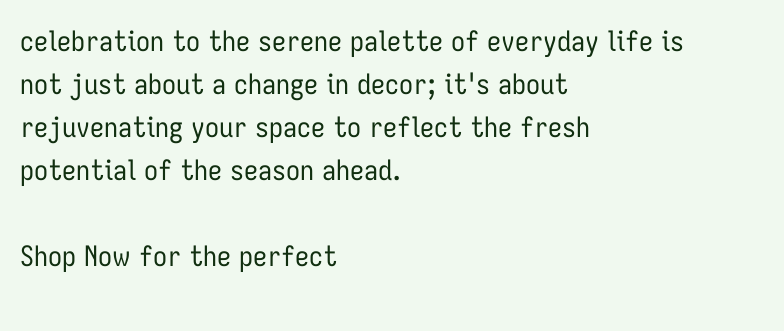celebration to the serene palette of everyday life is not just about a change in decor; it's about rejuvenating your space to reflect the fresh potential of the season ahead.

Shop Now for the perfect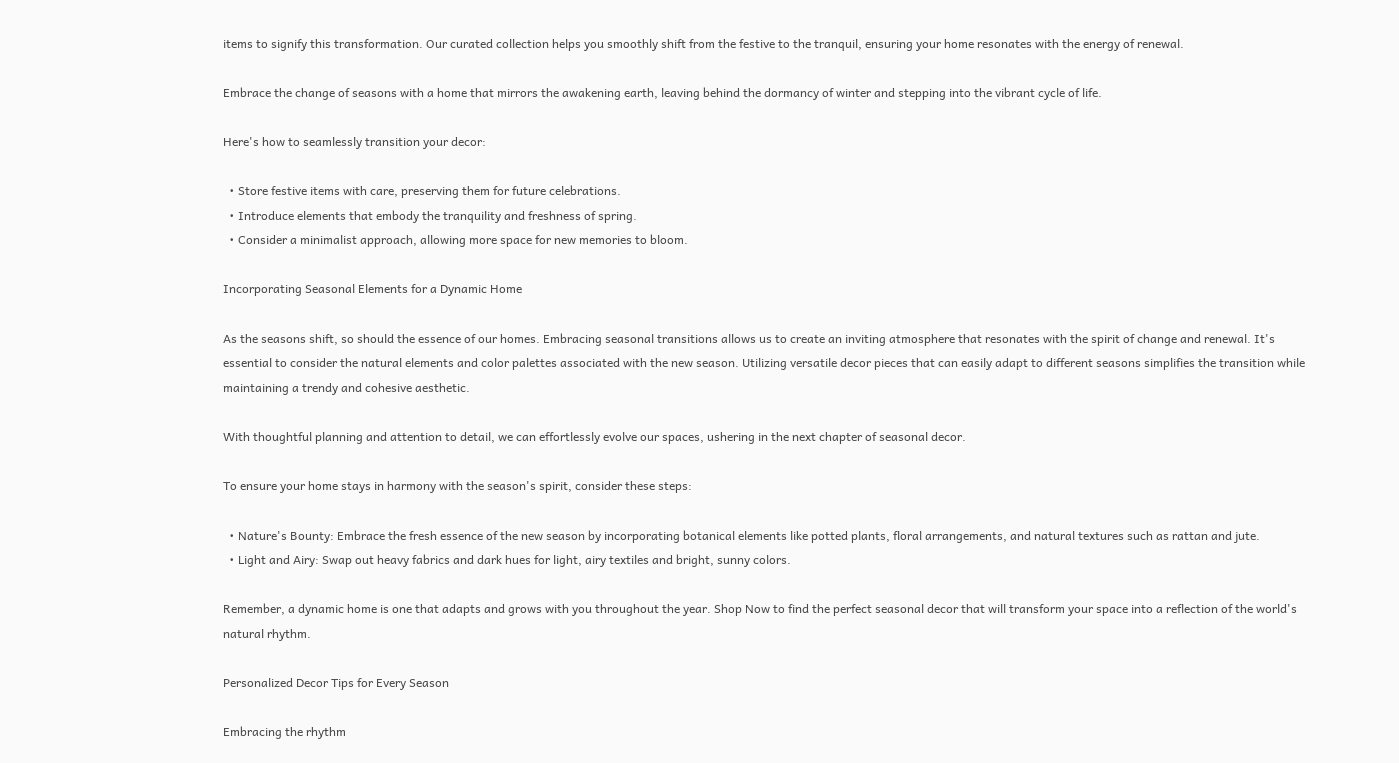items to signify this transformation. Our curated collection helps you smoothly shift from the festive to the tranquil, ensuring your home resonates with the energy of renewal.

Embrace the change of seasons with a home that mirrors the awakening earth, leaving behind the dormancy of winter and stepping into the vibrant cycle of life.

Here's how to seamlessly transition your decor:

  • Store festive items with care, preserving them for future celebrations.
  • Introduce elements that embody the tranquility and freshness of spring.
  • Consider a minimalist approach, allowing more space for new memories to bloom.

Incorporating Seasonal Elements for a Dynamic Home

As the seasons shift, so should the essence of our homes. Embracing seasonal transitions allows us to create an inviting atmosphere that resonates with the spirit of change and renewal. It's essential to consider the natural elements and color palettes associated with the new season. Utilizing versatile decor pieces that can easily adapt to different seasons simplifies the transition while maintaining a trendy and cohesive aesthetic.

With thoughtful planning and attention to detail, we can effortlessly evolve our spaces, ushering in the next chapter of seasonal decor.

To ensure your home stays in harmony with the season's spirit, consider these steps:

  • Nature's Bounty: Embrace the fresh essence of the new season by incorporating botanical elements like potted plants, floral arrangements, and natural textures such as rattan and jute.
  • Light and Airy: Swap out heavy fabrics and dark hues for light, airy textiles and bright, sunny colors.

Remember, a dynamic home is one that adapts and grows with you throughout the year. Shop Now to find the perfect seasonal decor that will transform your space into a reflection of the world's natural rhythm.

Personalized Decor Tips for Every Season

Embracing the rhythm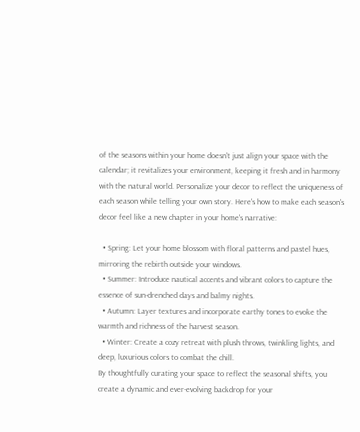of the seasons within your home doesn't just align your space with the calendar; it revitalizes your environment, keeping it fresh and in harmony with the natural world. Personalize your decor to reflect the uniqueness of each season while telling your own story. Here's how to make each season's decor feel like a new chapter in your home's narrative:

  • Spring: Let your home blossom with floral patterns and pastel hues, mirroring the rebirth outside your windows.
  • Summer: Introduce nautical accents and vibrant colors to capture the essence of sun-drenched days and balmy nights.
  • Autumn: Layer textures and incorporate earthy tones to evoke the warmth and richness of the harvest season.
  • Winter: Create a cozy retreat with plush throws, twinkling lights, and deep, luxurious colors to combat the chill.
By thoughtfully curating your space to reflect the seasonal shifts, you create a dynamic and ever-evolving backdrop for your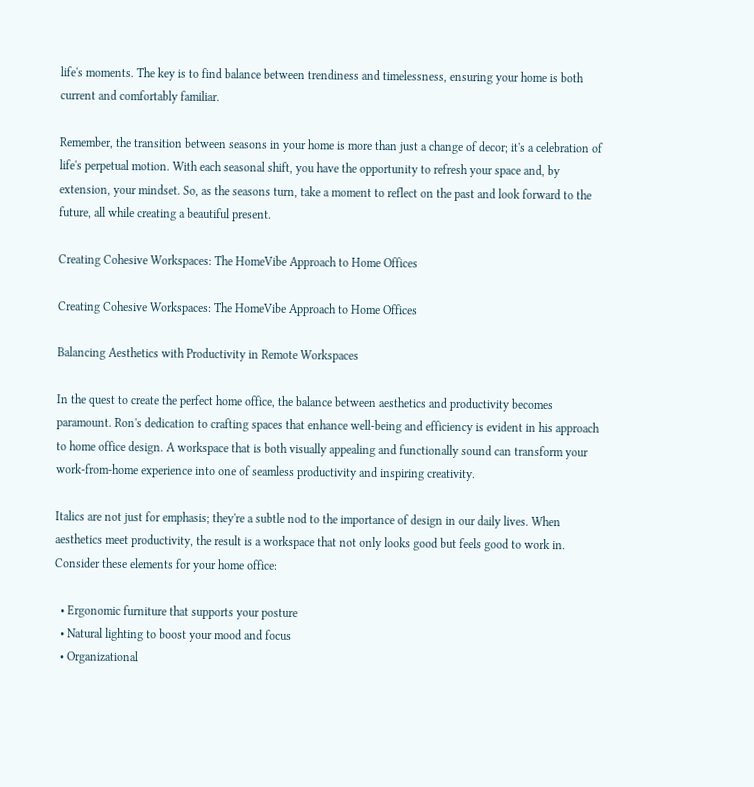life's moments. The key is to find balance between trendiness and timelessness, ensuring your home is both current and comfortably familiar.

Remember, the transition between seasons in your home is more than just a change of decor; it's a celebration of life's perpetual motion. With each seasonal shift, you have the opportunity to refresh your space and, by extension, your mindset. So, as the seasons turn, take a moment to reflect on the past and look forward to the future, all while creating a beautiful present.

Creating Cohesive Workspaces: The HomeVibe Approach to Home Offices

Creating Cohesive Workspaces: The HomeVibe Approach to Home Offices

Balancing Aesthetics with Productivity in Remote Workspaces

In the quest to create the perfect home office, the balance between aesthetics and productivity becomes paramount. Ron's dedication to crafting spaces that enhance well-being and efficiency is evident in his approach to home office design. A workspace that is both visually appealing and functionally sound can transform your work-from-home experience into one of seamless productivity and inspiring creativity.

Italics are not just for emphasis; they're a subtle nod to the importance of design in our daily lives. When aesthetics meet productivity, the result is a workspace that not only looks good but feels good to work in. Consider these elements for your home office:

  • Ergonomic furniture that supports your posture
  • Natural lighting to boost your mood and focus
  • Organizational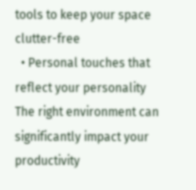tools to keep your space clutter-free
  • Personal touches that reflect your personality
The right environment can significantly impact your productivity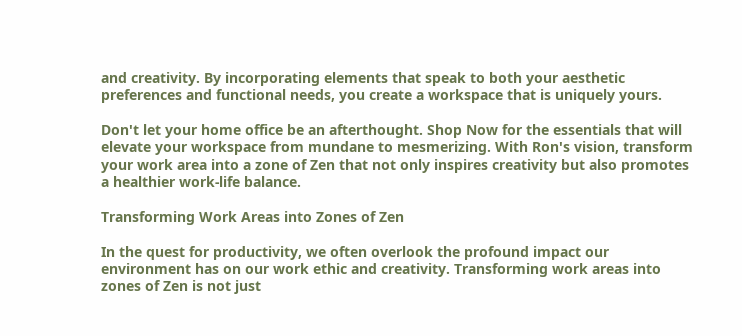and creativity. By incorporating elements that speak to both your aesthetic preferences and functional needs, you create a workspace that is uniquely yours.

Don't let your home office be an afterthought. Shop Now for the essentials that will elevate your workspace from mundane to mesmerizing. With Ron's vision, transform your work area into a zone of Zen that not only inspires creativity but also promotes a healthier work-life balance.

Transforming Work Areas into Zones of Zen

In the quest for productivity, we often overlook the profound impact our environment has on our work ethic and creativity. Transforming work areas into zones of Zen is not just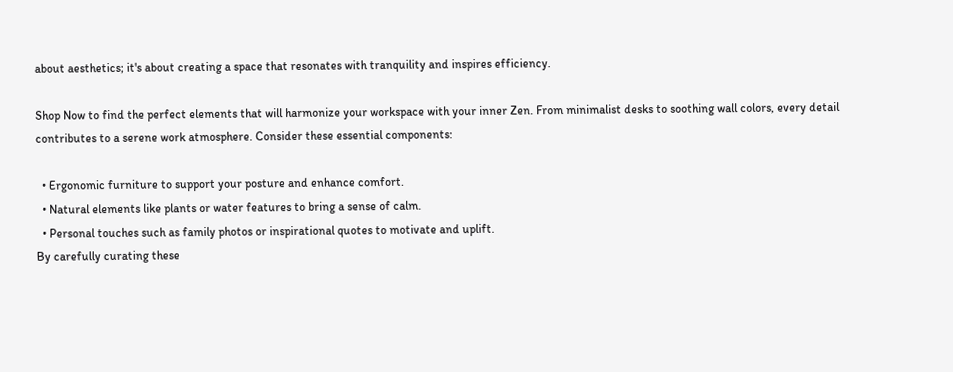about aesthetics; it's about creating a space that resonates with tranquility and inspires efficiency.

Shop Now to find the perfect elements that will harmonize your workspace with your inner Zen. From minimalist desks to soothing wall colors, every detail contributes to a serene work atmosphere. Consider these essential components:

  • Ergonomic furniture to support your posture and enhance comfort.
  • Natural elements like plants or water features to bring a sense of calm.
  • Personal touches such as family photos or inspirational quotes to motivate and uplift.
By carefully curating these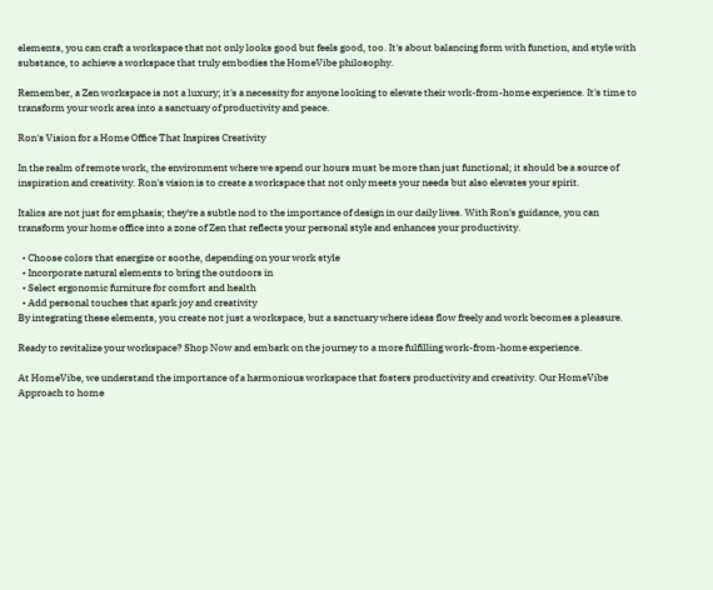elements, you can craft a workspace that not only looks good but feels good, too. It's about balancing form with function, and style with substance, to achieve a workspace that truly embodies the HomeVibe philosophy.

Remember, a Zen workspace is not a luxury; it's a necessity for anyone looking to elevate their work-from-home experience. It's time to transform your work area into a sanctuary of productivity and peace.

Ron's Vision for a Home Office That Inspires Creativity

In the realm of remote work, the environment where we spend our hours must be more than just functional; it should be a source of inspiration and creativity. Ron's vision is to create a workspace that not only meets your needs but also elevates your spirit.

Italics are not just for emphasis; they're a subtle nod to the importance of design in our daily lives. With Ron's guidance, you can transform your home office into a zone of Zen that reflects your personal style and enhances your productivity.

  • Choose colors that energize or soothe, depending on your work style
  • Incorporate natural elements to bring the outdoors in
  • Select ergonomic furniture for comfort and health
  • Add personal touches that spark joy and creativity
By integrating these elements, you create not just a workspace, but a sanctuary where ideas flow freely and work becomes a pleasure.

Ready to revitalize your workspace? Shop Now and embark on the journey to a more fulfilling work-from-home experience.

At HomeVibe, we understand the importance of a harmonious workspace that fosters productivity and creativity. Our HomeVibe Approach to home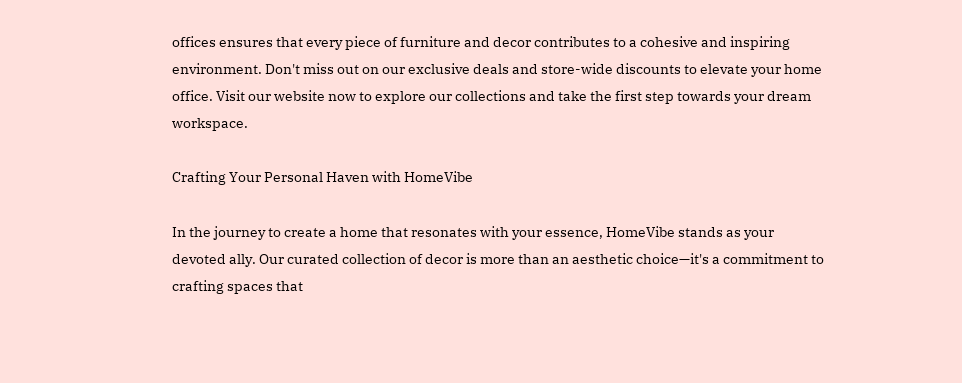offices ensures that every piece of furniture and decor contributes to a cohesive and inspiring environment. Don't miss out on our exclusive deals and store-wide discounts to elevate your home office. Visit our website now to explore our collections and take the first step towards your dream workspace.

Crafting Your Personal Haven with HomeVibe

In the journey to create a home that resonates with your essence, HomeVibe stands as your devoted ally. Our curated collection of decor is more than an aesthetic choice—it's a commitment to crafting spaces that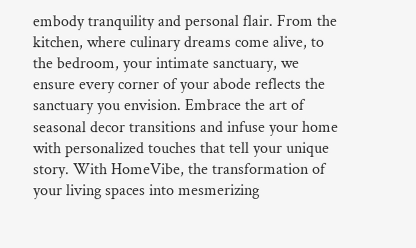embody tranquility and personal flair. From the kitchen, where culinary dreams come alive, to the bedroom, your intimate sanctuary, we ensure every corner of your abode reflects the sanctuary you envision. Embrace the art of seasonal decor transitions and infuse your home with personalized touches that tell your unique story. With HomeVibe, the transformation of your living spaces into mesmerizing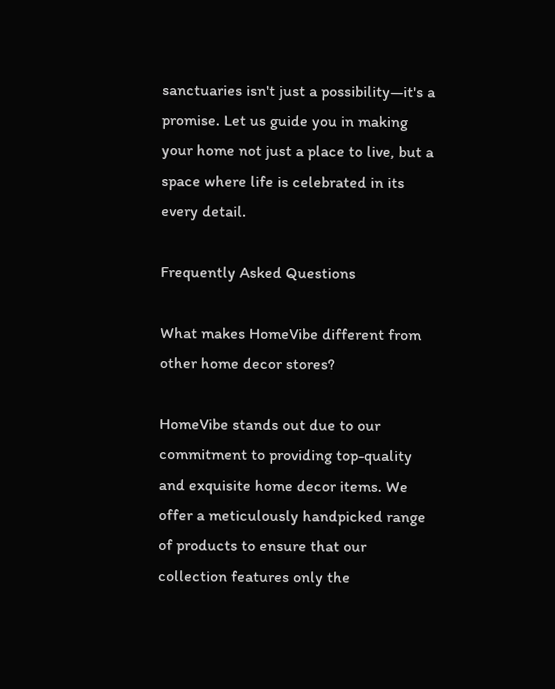sanctuaries isn't just a possibility—it's a promise. Let us guide you in making your home not just a place to live, but a space where life is celebrated in its every detail.

Frequently Asked Questions

What makes HomeVibe different from other home decor stores?

HomeVibe stands out due to our commitment to providing top-quality and exquisite home decor items. We offer a meticulously handpicked range of products to ensure that our collection features only the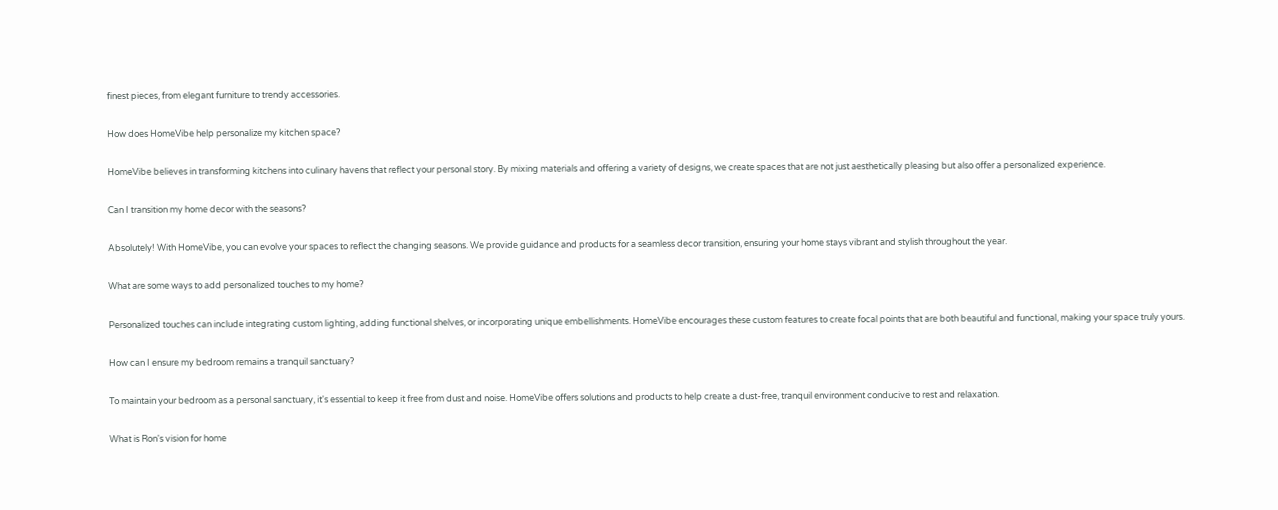finest pieces, from elegant furniture to trendy accessories.

How does HomeVibe help personalize my kitchen space?

HomeVibe believes in transforming kitchens into culinary havens that reflect your personal story. By mixing materials and offering a variety of designs, we create spaces that are not just aesthetically pleasing but also offer a personalized experience.

Can I transition my home decor with the seasons?

Absolutely! With HomeVibe, you can evolve your spaces to reflect the changing seasons. We provide guidance and products for a seamless decor transition, ensuring your home stays vibrant and stylish throughout the year.

What are some ways to add personalized touches to my home?

Personalized touches can include integrating custom lighting, adding functional shelves, or incorporating unique embellishments. HomeVibe encourages these custom features to create focal points that are both beautiful and functional, making your space truly yours.

How can I ensure my bedroom remains a tranquil sanctuary?

To maintain your bedroom as a personal sanctuary, it's essential to keep it free from dust and noise. HomeVibe offers solutions and products to help create a dust-free, tranquil environment conducive to rest and relaxation.

What is Ron's vision for home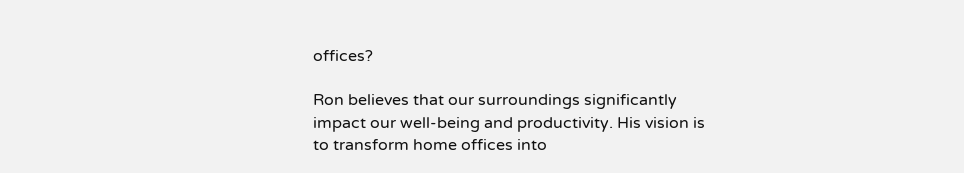offices?

Ron believes that our surroundings significantly impact our well-being and productivity. His vision is to transform home offices into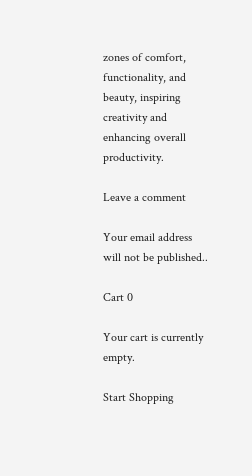zones of comfort, functionality, and beauty, inspiring creativity and enhancing overall productivity.

Leave a comment

Your email address will not be published..

Cart 0

Your cart is currently empty.

Start Shopping